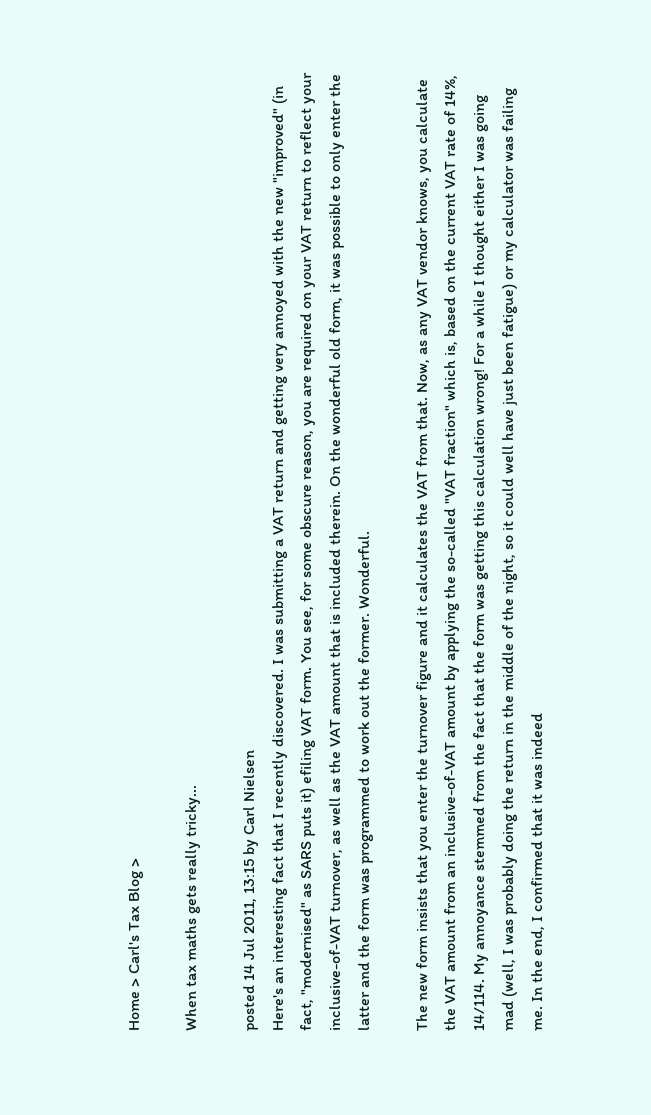Home > Carl's Tax Blog >

When tax maths gets really tricky...

posted 14 Jul 2011, 13:15 by Carl Nielsen
Here's an interesting fact that I recently discovered. I was submitting a VAT return and getting very annoyed with the new "improved" (in fact, "modernised" as SARS puts it) efiling VAT form. You see, for some obscure reason, you are required on your VAT return to reflect your inclusive-of-VAT turnover, as well as the VAT amount that is included therein. On the wonderful old form, it was possible to only enter the latter and the form was programmed to work out the former. Wonderful.

The new form insists that you enter the turnover figure and it calculates the VAT from that. Now, as any VAT vendor knows, you calculate the VAT amount from an inclusive-of-VAT amount by applying the so-called "VAT fraction" which is, based on the current VAT rate of 14%, 14/114. My annoyance stemmed from the fact that the form was getting this calculation wrong! For a while I thought either I was going mad (well, I was probably doing the return in the middle of the night, so it could well have just been fatigue) or my calculator was failing me. In the end, I confirmed that it was indeed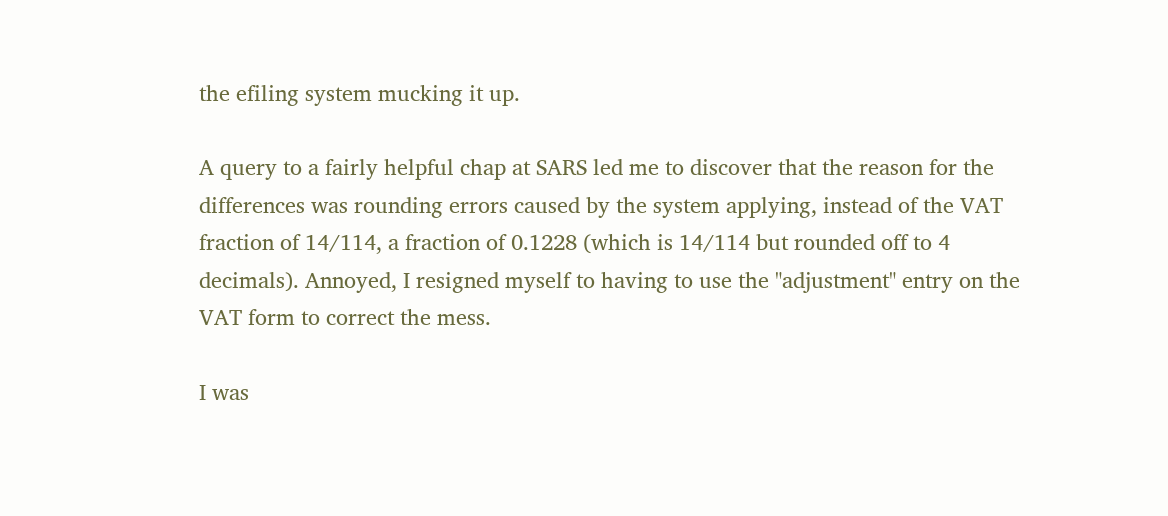the efiling system mucking it up.

A query to a fairly helpful chap at SARS led me to discover that the reason for the differences was rounding errors caused by the system applying, instead of the VAT fraction of 14/114, a fraction of 0.1228 (which is 14/114 but rounded off to 4 decimals). Annoyed, I resigned myself to having to use the "adjustment" entry on the VAT form to correct the mess.

I was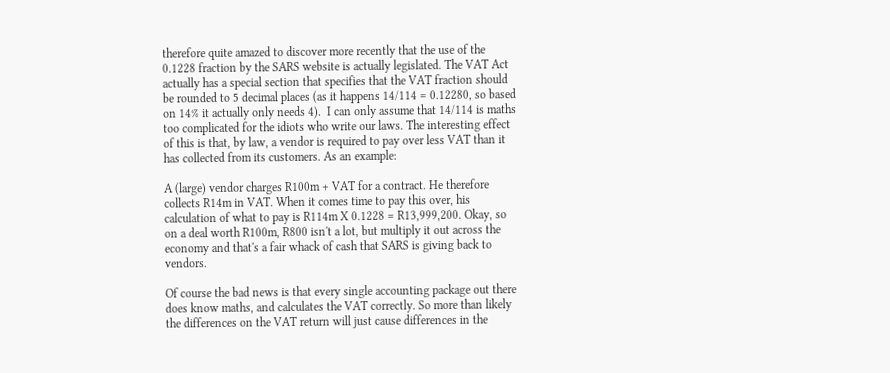therefore quite amazed to discover more recently that the use of the 0.1228 fraction by the SARS website is actually legislated. The VAT Act actually has a special section that specifies that the VAT fraction should be rounded to 5 decimal places (as it happens 14/114 = 0.12280, so based on 14% it actually only needs 4).  I can only assume that 14/114 is maths too complicated for the idiots who write our laws. The interesting effect of this is that, by law, a vendor is required to pay over less VAT than it has collected from its customers. As an example:

A (large) vendor charges R100m + VAT for a contract. He therefore collects R14m in VAT. When it comes time to pay this over, his calculation of what to pay is R114m X 0.1228 = R13,999,200. Okay, so on a deal worth R100m, R800 isn't a lot, but multiply it out across the economy and that's a fair whack of cash that SARS is giving back to vendors.

Of course the bad news is that every single accounting package out there does know maths, and calculates the VAT correctly. So more than likely the differences on the VAT return will just cause differences in the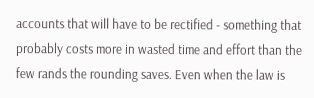accounts that will have to be rectified - something that probably costs more in wasted time and effort than the few rands the rounding saves. Even when the law is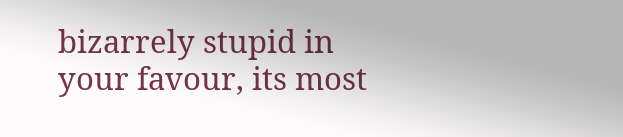bizarrely stupid in your favour, its most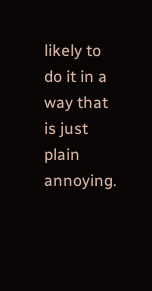likely to do it in a way that is just plain annoying.